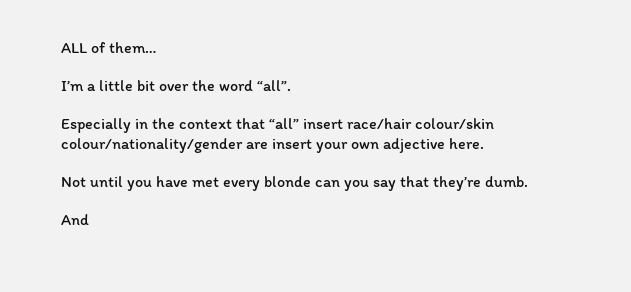ALL of them…

I’m a little bit over the word “all”.

Especially in the context that “all” insert race/hair colour/skin colour/nationality/gender are insert your own adjective here.

Not until you have met every blonde can you say that they’re dumb.

And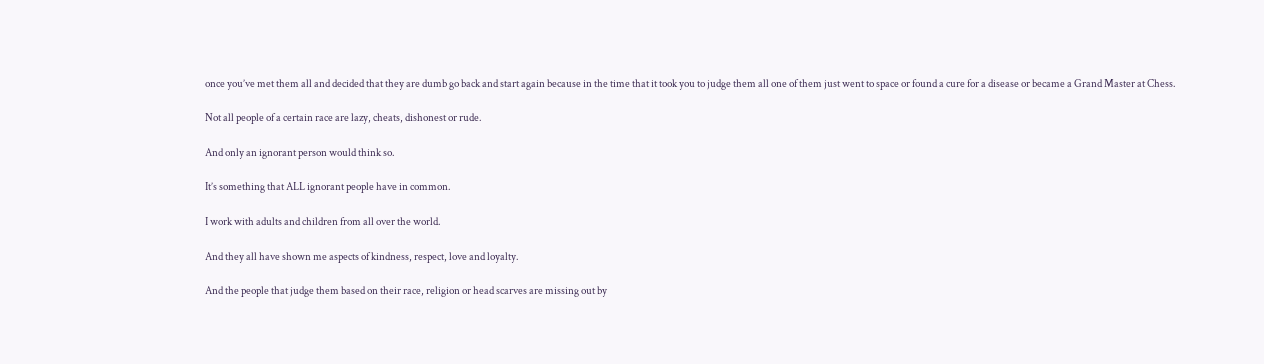once you’ve met them all and decided that they are dumb go back and start again because in the time that it took you to judge them all one of them just went to space or found a cure for a disease or became a Grand Master at Chess.

Not all people of a certain race are lazy, cheats, dishonest or rude.

And only an ignorant person would think so.

It’s something that ALL ignorant people have in common.

I work with adults and children from all over the world.

And they all have shown me aspects of kindness, respect, love and loyalty.

And the people that judge them based on their race, religion or head scarves are missing out by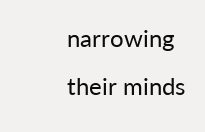narrowing their minds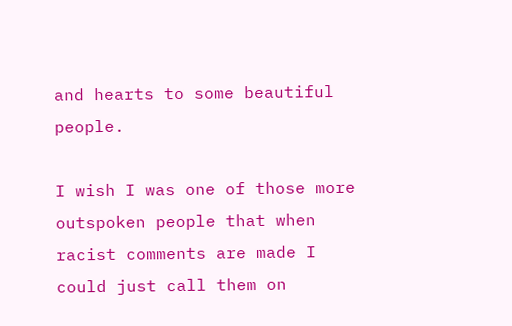and hearts to some beautiful people.

I wish I was one of those more outspoken people that when racist comments are made I could just call them on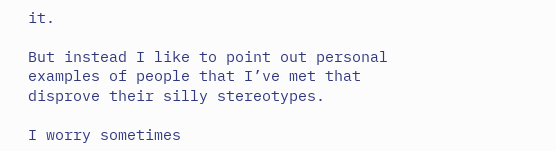it.

But instead I like to point out personal examples of people that I’ve met that disprove their silly stereotypes.

I worry sometimes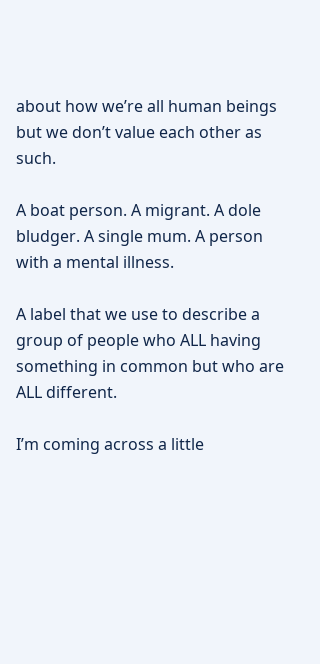about how we’re all human beings but we don’t value each other as such.

A boat person. A migrant. A dole bludger. A single mum. A person with a mental illness.

A label that we use to describe a group of people who ALL having something in common but who are ALL different.

I’m coming across a little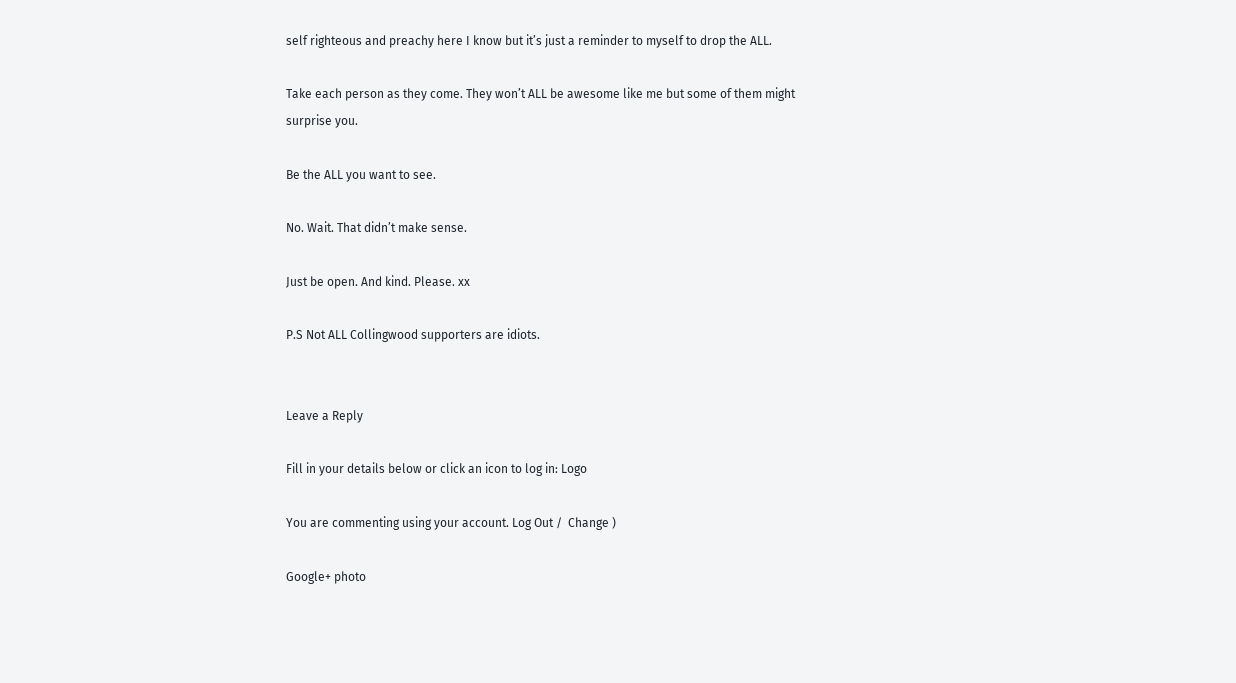self righteous and preachy here I know but it’s just a reminder to myself to drop the ALL.

Take each person as they come. They won’t ALL be awesome like me but some of them might surprise you.

Be the ALL you want to see.

No. Wait. That didn’t make sense.

Just be open. And kind. Please. xx

P.S Not ALL Collingwood supporters are idiots.


Leave a Reply

Fill in your details below or click an icon to log in: Logo

You are commenting using your account. Log Out /  Change )

Google+ photo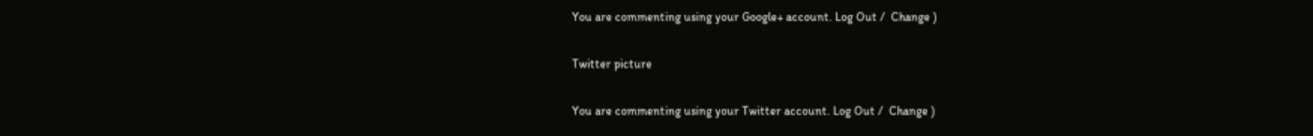You are commenting using your Google+ account. Log Out /  Change )

Twitter picture

You are commenting using your Twitter account. Log Out /  Change )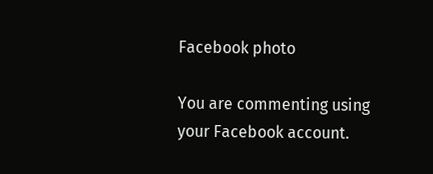Facebook photo

You are commenting using your Facebook account.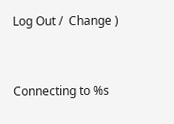Log Out /  Change )


Connecting to %s